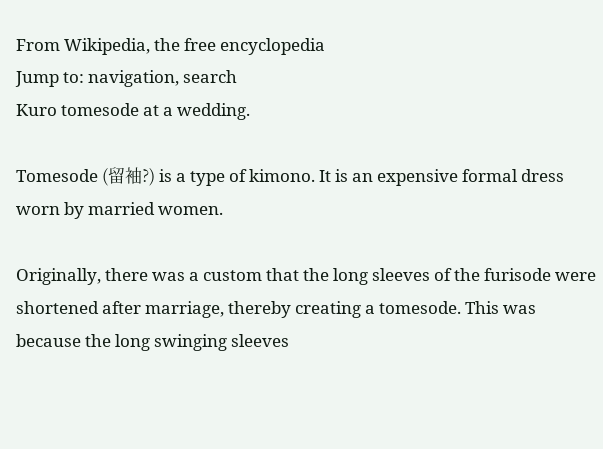From Wikipedia, the free encyclopedia
Jump to: navigation, search
Kuro tomesode at a wedding.

Tomesode (留袖?) is a type of kimono. It is an expensive formal dress worn by married women.

Originally, there was a custom that the long sleeves of the furisode were shortened after marriage, thereby creating a tomesode. This was because the long swinging sleeves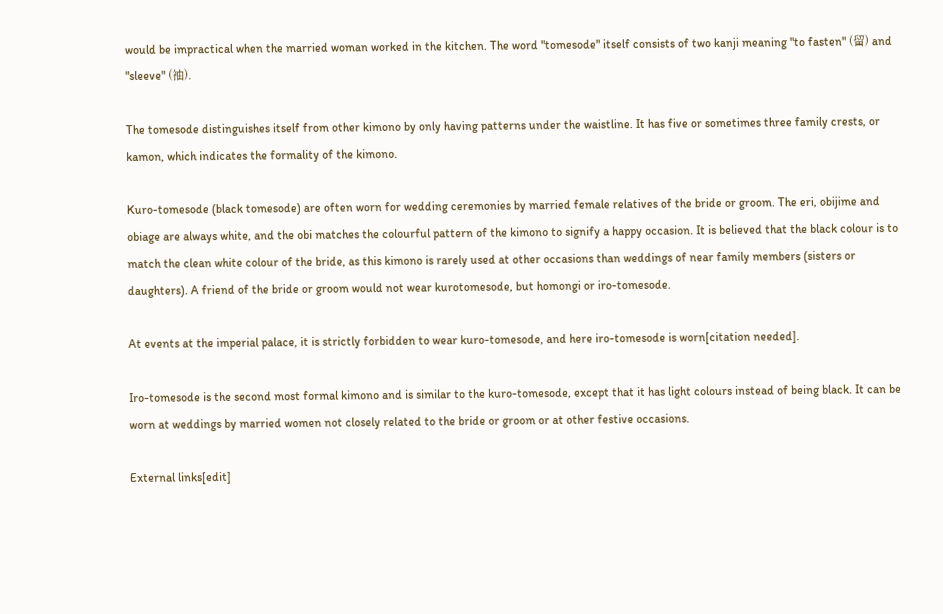would be impractical when the married woman worked in the kitchen. The word "tomesode" itself consists of two kanji meaning "to fasten" (留) and "sleeve" (袖).

The tomesode distinguishes itself from other kimono by only having patterns under the waistline. It has five or sometimes three family crests, or kamon, which indicates the formality of the kimono.

Kuro-tomesode (black tomesode) are often worn for wedding ceremonies by married female relatives of the bride or groom. The eri, obijime and obiage are always white, and the obi matches the colourful pattern of the kimono to signify a happy occasion. It is believed that the black colour is to match the clean white colour of the bride, as this kimono is rarely used at other occasions than weddings of near family members (sisters or daughters). A friend of the bride or groom would not wear kurotomesode, but homongi or iro-tomesode.

At events at the imperial palace, it is strictly forbidden to wear kuro-tomesode, and here iro-tomesode is worn[citation needed].

Iro-tomesode is the second most formal kimono and is similar to the kuro-tomesode, except that it has light colours instead of being black. It can be worn at weddings by married women not closely related to the bride or groom or at other festive occasions.

External links[edit]